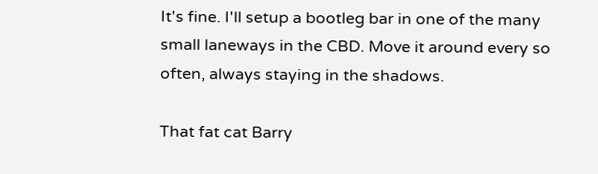It's fine. I'll setup a bootleg bar in one of the many small laneways in the CBD. Move it around every so often, always staying in the shadows.

That fat cat Barry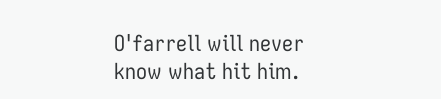O'farrell will never know what hit him.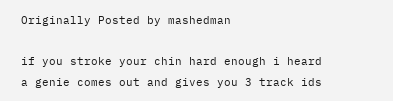Originally Posted by mashedman

if you stroke your chin hard enough i heard a genie comes out and gives you 3 track ids